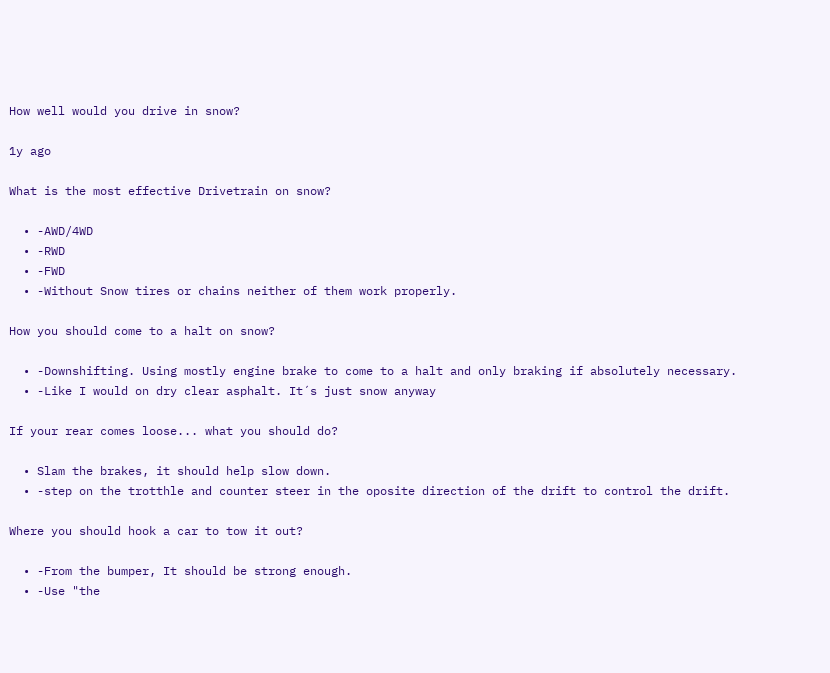How well would you drive in snow?

1y ago

What is the most effective Drivetrain on snow?

  • -AWD/4WD
  • -RWD
  • -FWD
  • -Without Snow tires or chains neither of them work properly.

How you should come to a halt on snow?

  • -Downshifting. Using mostly engine brake to come to a halt and only braking if absolutely necessary.
  • -Like I would on dry clear asphalt. It´s just snow anyway

If your rear comes loose... what you should do?

  • Slam the brakes, it should help slow down.
  • -step on the trotthle and counter steer in the oposite direction of the drift to control the drift.

Where you should hook a car to tow it out?

  • -From the bumper, It should be strong enough.
  • -Use "the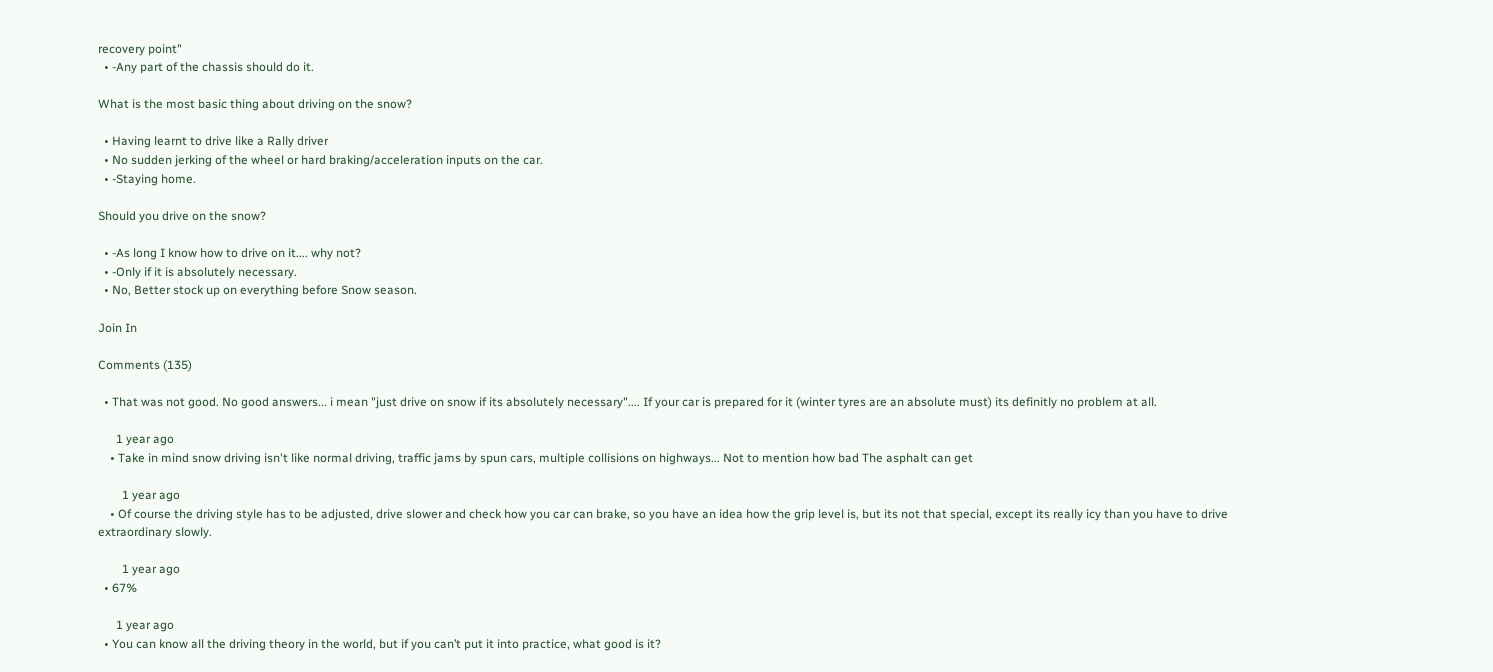recovery point"
  • -Any part of the chassis should do it.

What is the most basic thing about driving on the snow?

  • Having learnt to drive like a Rally driver
  • No sudden jerking of the wheel or hard braking/acceleration inputs on the car.
  • -Staying home.

Should you drive on the snow?

  • -As long I know how to drive on it.... why not?
  • -Only if it is absolutely necessary.
  • No, Better stock up on everything before Snow season.

Join In

Comments (135)

  • That was not good. No good answers... i mean "just drive on snow if its absolutely necessary".... If your car is prepared for it (winter tyres are an absolute must) its definitly no problem at all.

      1 year ago
    • Take in mind snow driving isn't like normal driving, traffic jams by spun cars, multiple collisions on highways... Not to mention how bad The asphalt can get

        1 year ago
    • Of course the driving style has to be adjusted, drive slower and check how you car can brake, so you have an idea how the grip level is, but its not that special, except its really icy than you have to drive extraordinary slowly.

        1 year ago
  • 67%

      1 year ago
  • You can know all the driving theory in the world, but if you can’t put it into practice, what good is it?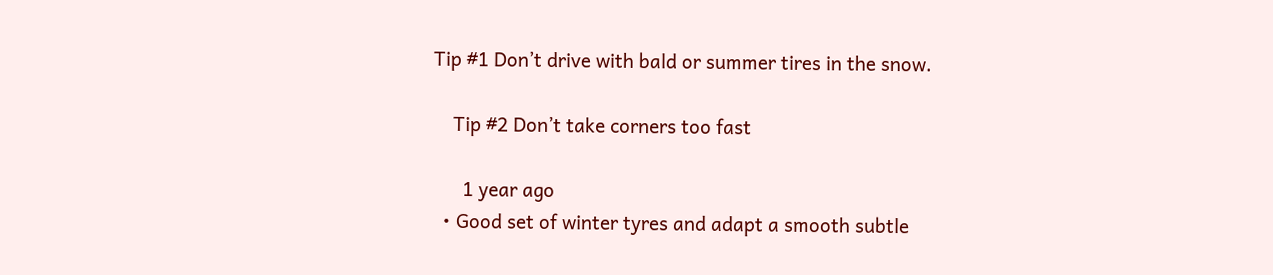Tip #1 Don’t drive with bald or summer tires in the snow.

    Tip #2 Don’t take corners too fast

      1 year ago
  • Good set of winter tyres and adapt a smooth subtle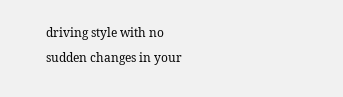driving style with no sudden changes in your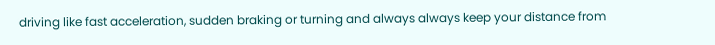driving like fast acceleration, sudden braking or turning and always always keep your distance from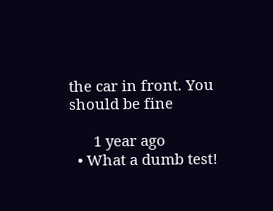the car in front. You should be fine

      1 year ago
  • What a dumb test!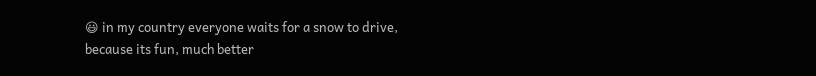😃 in my country everyone waits for a snow to drive, because its fun, much better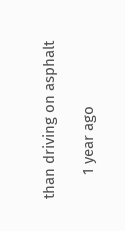than driving on asphalt

      1 year ago